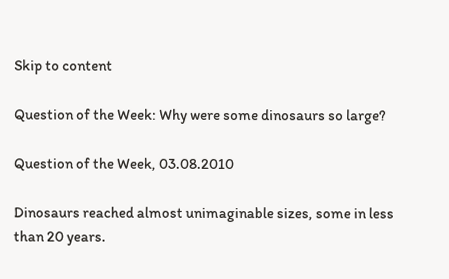Skip to content

Question of the Week: Why were some dinosaurs so large?

Question of the Week, 03.08.2010

Dinosaurs reached almost unimaginable sizes, some in less than 20 years.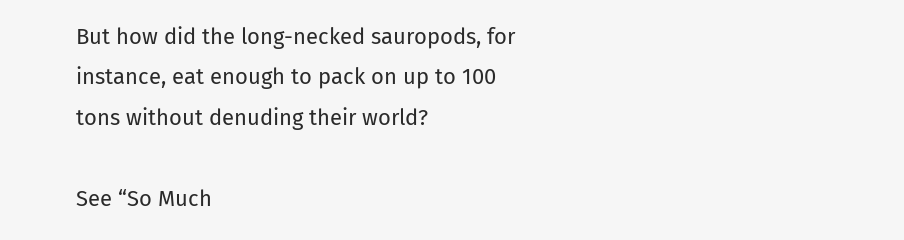But how did the long-necked sauropods, for instance, eat enough to pack on up to 100 tons without denuding their world?

See “So Much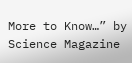More to Know…” by Science Magazine